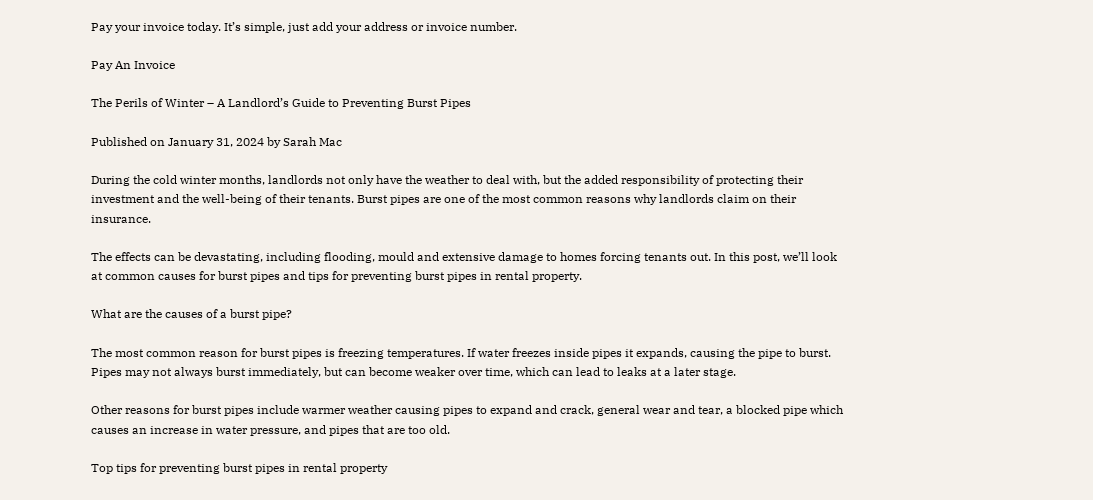Pay your invoice today. It’s simple, just add your address or invoice number.

Pay An Invoice

The Perils of Winter – A Landlord’s Guide to Preventing Burst Pipes

Published on January 31, 2024 by Sarah Mac

During the cold winter months, landlords not only have the weather to deal with, but the added responsibility of protecting their investment and the well-being of their tenants. Burst pipes are one of the most common reasons why landlords claim on their insurance.

The effects can be devastating, including flooding, mould and extensive damage to homes forcing tenants out. In this post, we’ll look at common causes for burst pipes and tips for preventing burst pipes in rental property.

What are the causes of a burst pipe?

The most common reason for burst pipes is freezing temperatures. If water freezes inside pipes it expands, causing the pipe to burst. Pipes may not always burst immediately, but can become weaker over time, which can lead to leaks at a later stage.

Other reasons for burst pipes include warmer weather causing pipes to expand and crack, general wear and tear, a blocked pipe which causes an increase in water pressure, and pipes that are too old.

Top tips for preventing burst pipes in rental property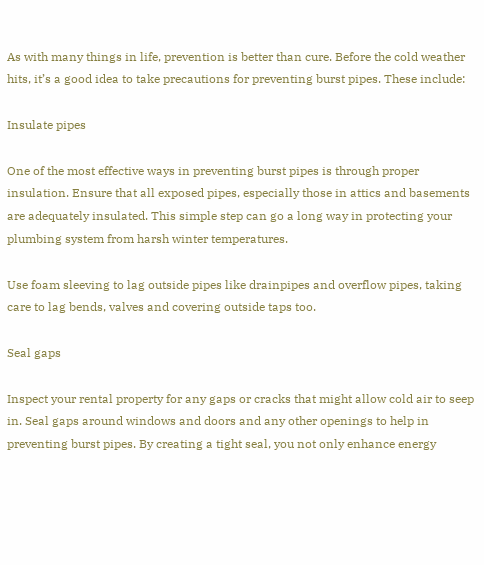As with many things in life, prevention is better than cure. Before the cold weather hits, it’s a good idea to take precautions for preventing burst pipes. These include:

Insulate pipes

One of the most effective ways in preventing burst pipes is through proper insulation. Ensure that all exposed pipes, especially those in attics and basements are adequately insulated. This simple step can go a long way in protecting your plumbing system from harsh winter temperatures.

Use foam sleeving to lag outside pipes like drainpipes and overflow pipes, taking care to lag bends, valves and covering outside taps too.

Seal gaps

Inspect your rental property for any gaps or cracks that might allow cold air to seep in. Seal gaps around windows and doors and any other openings to help in preventing burst pipes. By creating a tight seal, you not only enhance energy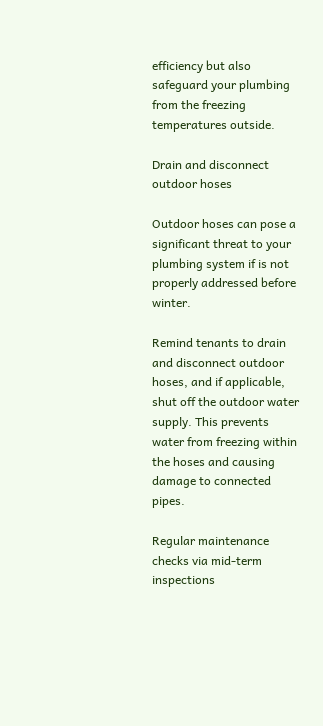efficiency but also safeguard your plumbing from the freezing temperatures outside.

Drain and disconnect outdoor hoses

Outdoor hoses can pose a significant threat to your plumbing system if is not properly addressed before winter.

Remind tenants to drain and disconnect outdoor hoses, and if applicable, shut off the outdoor water supply. This prevents water from freezing within the hoses and causing damage to connected pipes.

Regular maintenance checks via mid-term inspections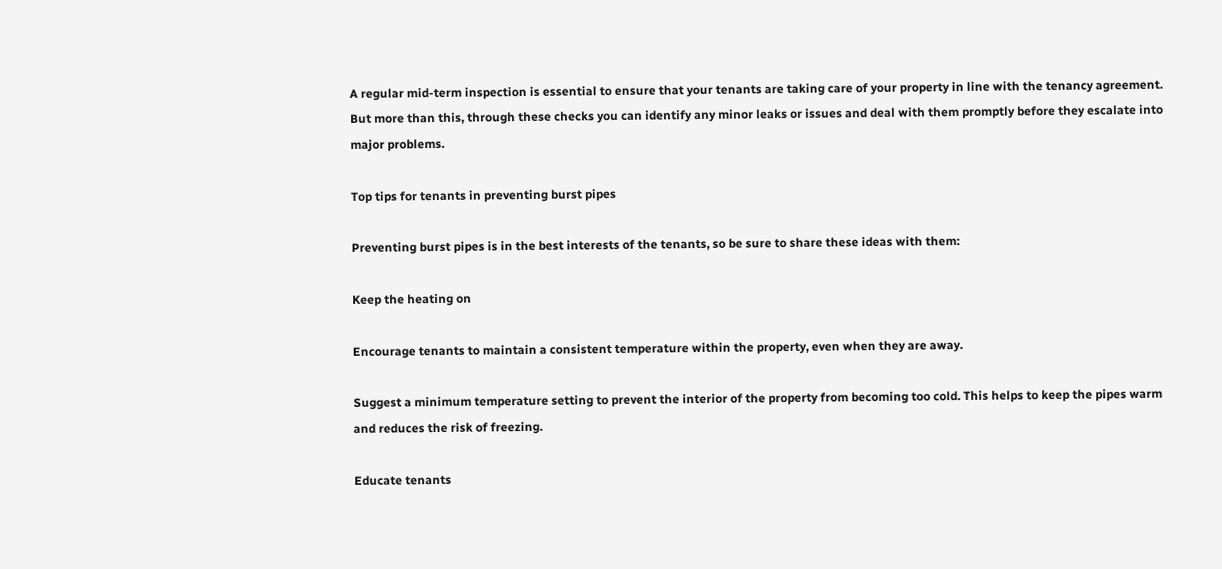A regular mid-term inspection is essential to ensure that your tenants are taking care of your property in line with the tenancy agreement. But more than this, through these checks you can identify any minor leaks or issues and deal with them promptly before they escalate into major problems.

Top tips for tenants in preventing burst pipes

Preventing burst pipes is in the best interests of the tenants, so be sure to share these ideas with them:

Keep the heating on

Encourage tenants to maintain a consistent temperature within the property, even when they are away.

Suggest a minimum temperature setting to prevent the interior of the property from becoming too cold. This helps to keep the pipes warm and reduces the risk of freezing.

Educate tenants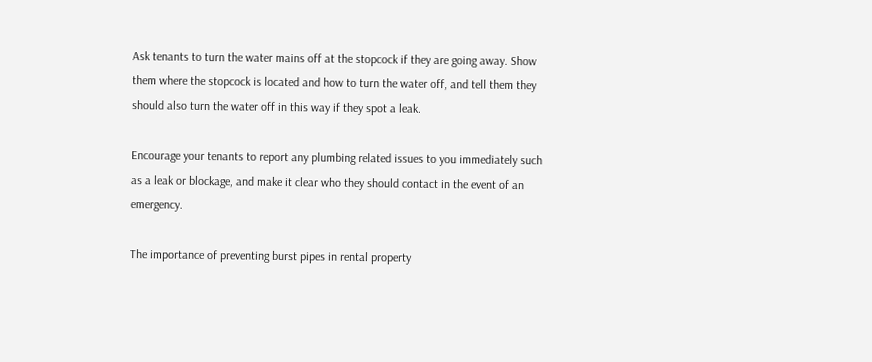Ask tenants to turn the water mains off at the stopcock if they are going away. Show them where the stopcock is located and how to turn the water off, and tell them they should also turn the water off in this way if they spot a leak.

Encourage your tenants to report any plumbing related issues to you immediately such as a leak or blockage, and make it clear who they should contact in the event of an emergency.

The importance of preventing burst pipes in rental property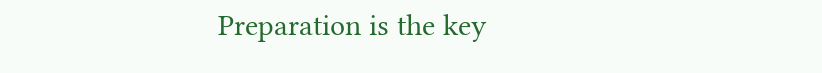Preparation is the key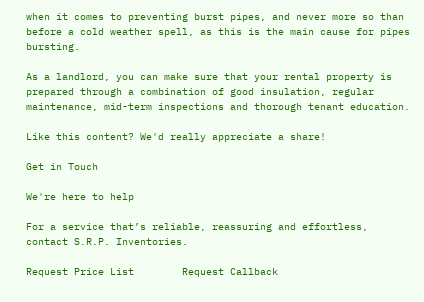when it comes to preventing burst pipes, and never more so than before a cold weather spell, as this is the main cause for pipes bursting.

As a landlord, you can make sure that your rental property is prepared through a combination of good insulation, regular maintenance, mid-term inspections and thorough tenant education.

Like this content? We'd really appreciate a share!

Get in Touch

We're here to help

For a service that’s reliable, reassuring and effortless, contact S.R.P. Inventories.

Request Price List        Request Callback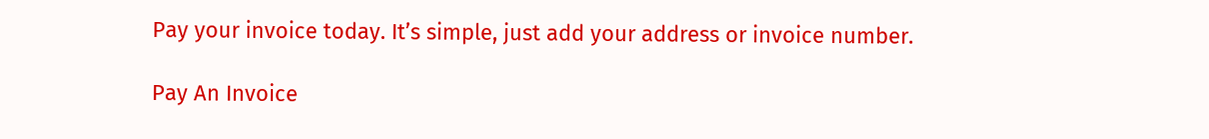Pay your invoice today. It’s simple, just add your address or invoice number.

Pay An Invoice